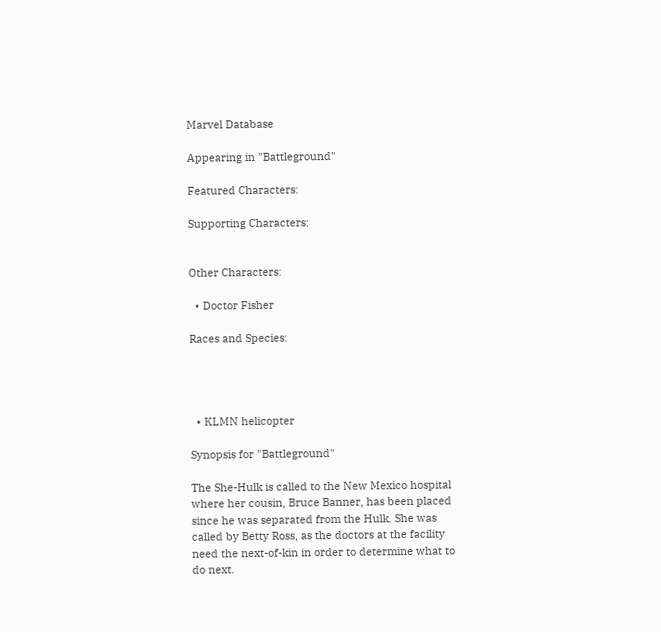Marvel Database

Appearing in "Battleground"

Featured Characters:

Supporting Characters:


Other Characters:

  • Doctor Fisher

Races and Species:




  • KLMN helicopter

Synopsis for "Battleground"

The She-Hulk is called to the New Mexico hospital where her cousin, Bruce Banner, has been placed since he was separated from the Hulk. She was called by Betty Ross, as the doctors at the facility need the next-of-kin in order to determine what to do next.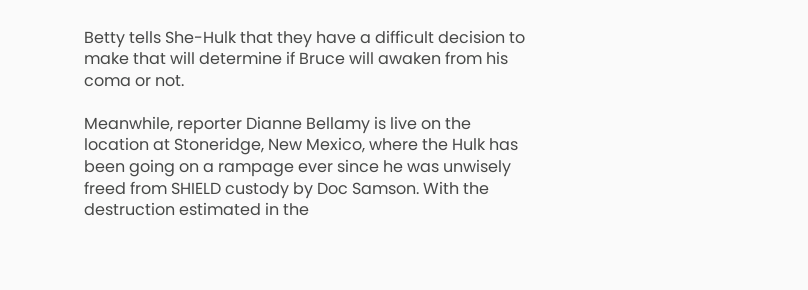Betty tells She-Hulk that they have a difficult decision to make that will determine if Bruce will awaken from his coma or not.

Meanwhile, reporter Dianne Bellamy is live on the location at Stoneridge, New Mexico, where the Hulk has been going on a rampage ever since he was unwisely freed from SHIELD custody by Doc Samson. With the destruction estimated in the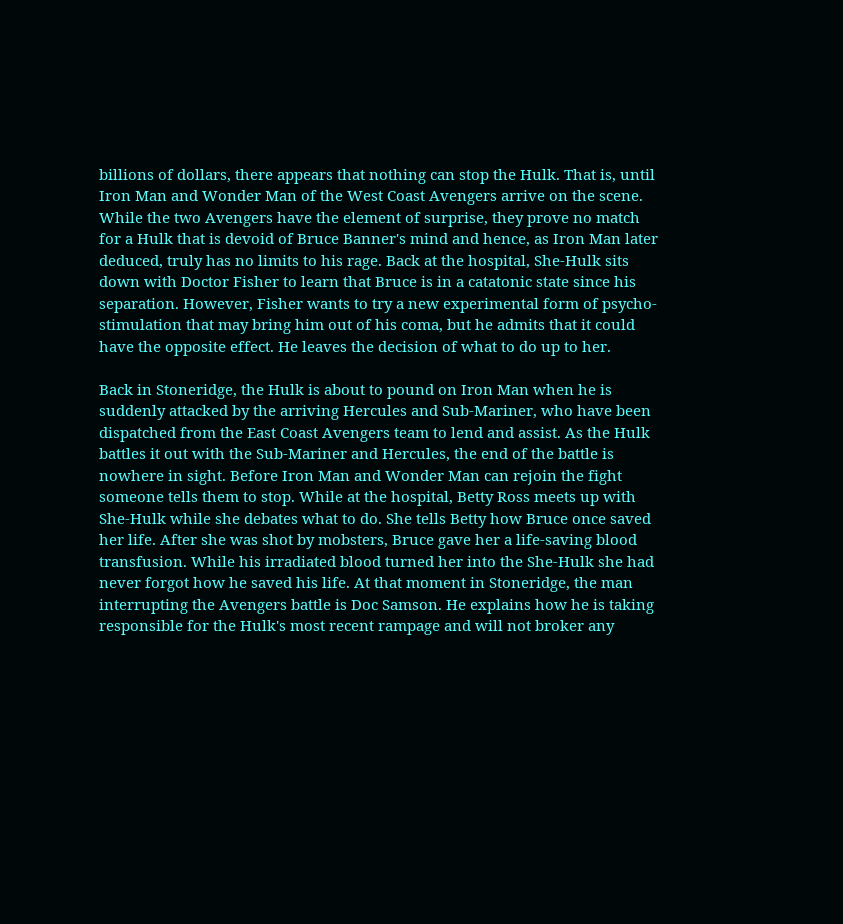billions of dollars, there appears that nothing can stop the Hulk. That is, until Iron Man and Wonder Man of the West Coast Avengers arrive on the scene. While the two Avengers have the element of surprise, they prove no match for a Hulk that is devoid of Bruce Banner's mind and hence, as Iron Man later deduced, truly has no limits to his rage. Back at the hospital, She-Hulk sits down with Doctor Fisher to learn that Bruce is in a catatonic state since his separation. However, Fisher wants to try a new experimental form of psycho-stimulation that may bring him out of his coma, but he admits that it could have the opposite effect. He leaves the decision of what to do up to her.

Back in Stoneridge, the Hulk is about to pound on Iron Man when he is suddenly attacked by the arriving Hercules and Sub-Mariner, who have been dispatched from the East Coast Avengers team to lend and assist. As the Hulk battles it out with the Sub-Mariner and Hercules, the end of the battle is nowhere in sight. Before Iron Man and Wonder Man can rejoin the fight someone tells them to stop. While at the hospital, Betty Ross meets up with She-Hulk while she debates what to do. She tells Betty how Bruce once saved her life. After she was shot by mobsters, Bruce gave her a life-saving blood transfusion. While his irradiated blood turned her into the She-Hulk she had never forgot how he saved his life. At that moment in Stoneridge, the man interrupting the Avengers battle is Doc Samson. He explains how he is taking responsible for the Hulk's most recent rampage and will not broker any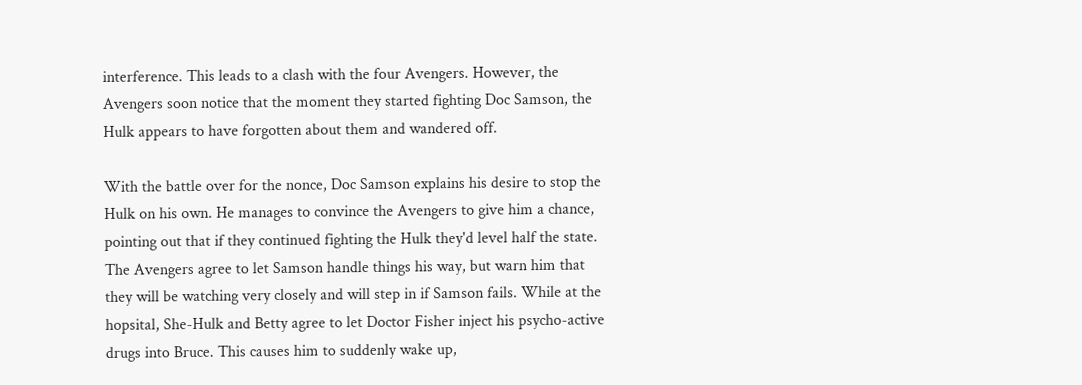interference. This leads to a clash with the four Avengers. However, the Avengers soon notice that the moment they started fighting Doc Samson, the Hulk appears to have forgotten about them and wandered off.

With the battle over for the nonce, Doc Samson explains his desire to stop the Hulk on his own. He manages to convince the Avengers to give him a chance, pointing out that if they continued fighting the Hulk they'd level half the state. The Avengers agree to let Samson handle things his way, but warn him that they will be watching very closely and will step in if Samson fails. While at the hopsital, She-Hulk and Betty agree to let Doctor Fisher inject his psycho-active drugs into Bruce. This causes him to suddenly wake up,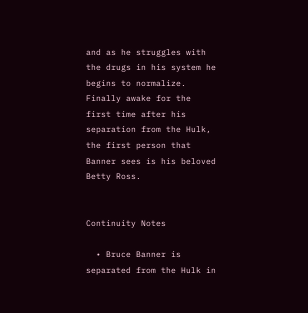and as he struggles with the drugs in his system he begins to normalize. Finally awake for the first time after his separation from the Hulk, the first person that Banner sees is his beloved Betty Ross.


Continuity Notes

  • Bruce Banner is separated from the Hulk in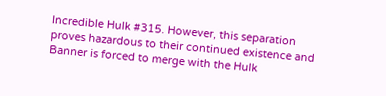Incredible Hulk #315. However, this separation proves hazardous to their continued existence and Banner is forced to merge with the Hulk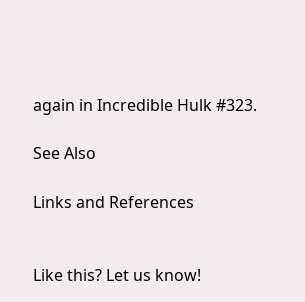again in Incredible Hulk #323.

See Also

Links and References


Like this? Let us know!